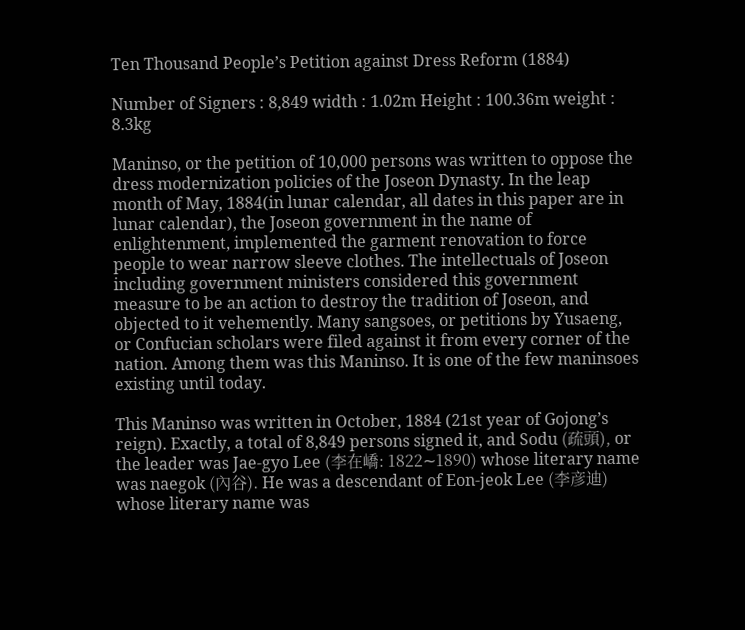Ten Thousand People’s Petition against Dress Reform (1884)

Number of Signers : 8,849 width : 1.02m Height : 100.36m weight : 8.3kg

Maninso, or the petition of 10,000 persons was written to oppose the dress modernization policies of the Joseon Dynasty. In the leap month of May, 1884(in lunar calendar, all dates in this paper are in lunar calendar), the Joseon government in the name of enlightenment, implemented the garment renovation to force people to wear narrow sleeve clothes. The intellectuals of Joseon including government ministers considered this government measure to be an action to destroy the tradition of Joseon, and objected to it vehemently. Many sangsoes, or petitions by Yusaeng, or Confucian scholars were filed against it from every corner of the nation. Among them was this Maninso. It is one of the few maninsoes existing until today.

This Maninso was written in October, 1884 (21st year of Gojong’s reign). Exactly, a total of 8,849 persons signed it, and Sodu (疏頭), or the leader was Jae-gyo Lee (李在嶠: 1822∼1890) whose literary name was naegok (內谷). He was a descendant of Eon-jeok Lee (李彦迪) whose literary name was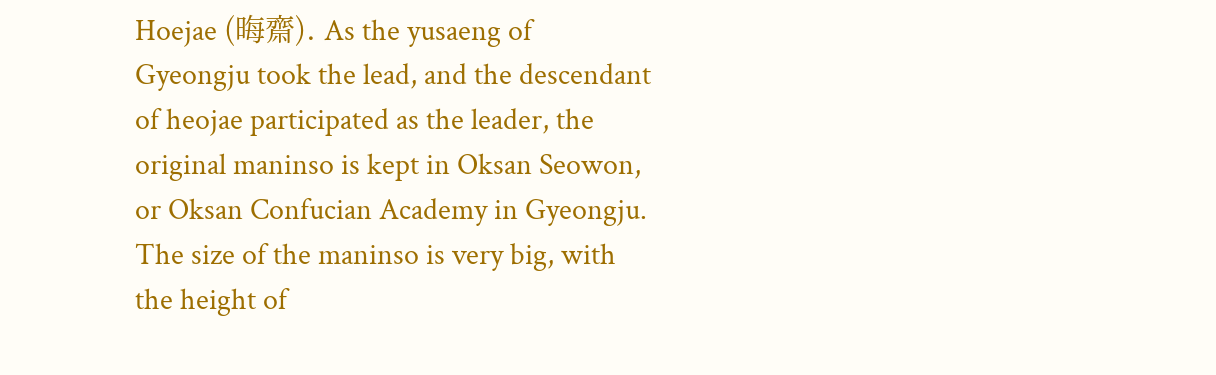Hoejae (晦齋). As the yusaeng of Gyeongju took the lead, and the descendant of heojae participated as the leader, the original maninso is kept in Oksan Seowon, or Oksan Confucian Academy in Gyeongju. The size of the maninso is very big, with the height of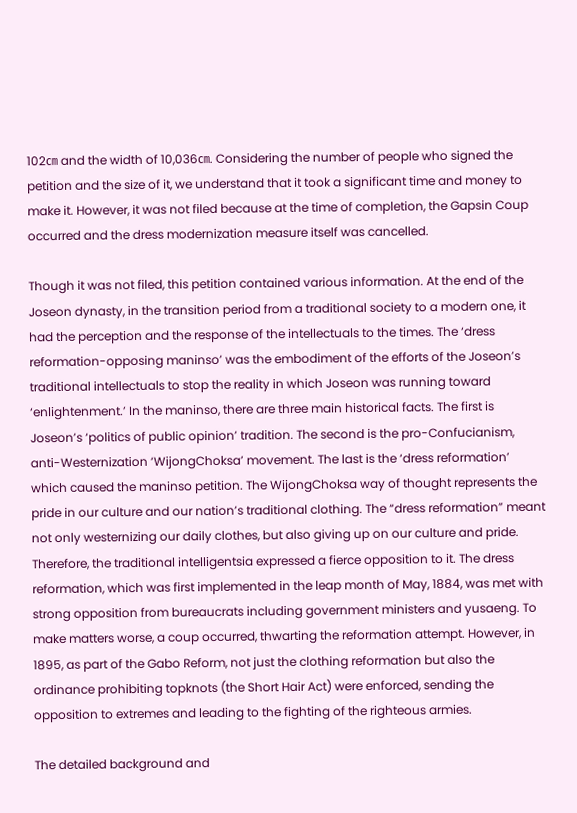102㎝ and the width of 10,036㎝. Considering the number of people who signed the petition and the size of it, we understand that it took a significant time and money to make it. However, it was not filed because at the time of completion, the Gapsin Coup occurred and the dress modernization measure itself was cancelled.

Though it was not filed, this petition contained various information. At the end of the Joseon dynasty, in the transition period from a traditional society to a modern one, it had the perception and the response of the intellectuals to the times. The ‘dress reformation-opposing maninso’ was the embodiment of the efforts of the Joseon’s traditional intellectuals to stop the reality in which Joseon was running toward ‘enlightenment.’ In the maninso, there are three main historical facts. The first is Joseon’s ‘politics of public opinion’ tradition. The second is the pro-Confucianism, anti-Westernization ‘WijongChoksa’ movement. The last is the ‘dress reformation’ which caused the maninso petition. The WijongChoksa way of thought represents the pride in our culture and our nation’s traditional clothing. The “dress reformation” meant not only westernizing our daily clothes, but also giving up on our culture and pride. Therefore, the traditional intelligentsia expressed a fierce opposition to it. The dress reformation, which was first implemented in the leap month of May, 1884, was met with strong opposition from bureaucrats including government ministers and yusaeng. To make matters worse, a coup occurred, thwarting the reformation attempt. However, in 1895, as part of the Gabo Reform, not just the clothing reformation but also the ordinance prohibiting topknots (the Short Hair Act) were enforced, sending the opposition to extremes and leading to the fighting of the righteous armies.

The detailed background and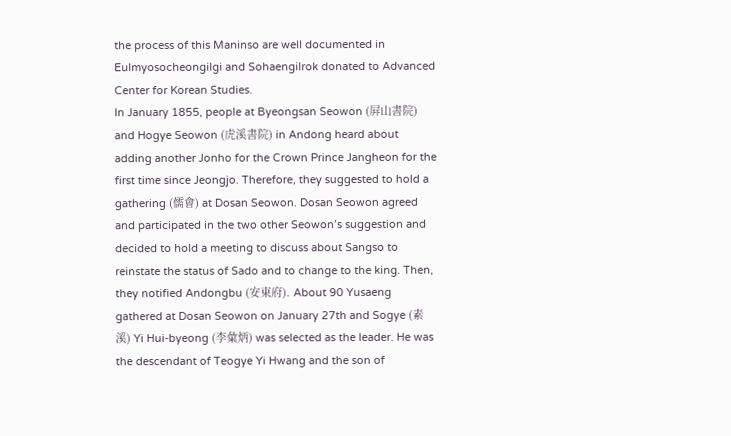the process of this Maninso are well documented in Eulmyosocheongilgi and Sohaengilrok donated to Advanced Center for Korean Studies.
In January 1855, people at Byeongsan Seowon (屛山書院) and Hogye Seowon (虎溪書院) in Andong heard about adding another Jonho for the Crown Prince Jangheon for the first time since Jeongjo. Therefore, they suggested to hold a gathering (儒會) at Dosan Seowon. Dosan Seowon agreed and participated in the two other Seowon’s suggestion and decided to hold a meeting to discuss about Sangso to reinstate the status of Sado and to change to the king. Then, they notified Andongbu (安東府). About 90 Yusaeng gathered at Dosan Seowon on January 27th and Sogye (素溪) Yi Hui-byeong (李彙炳) was selected as the leader. He was the descendant of Teogye Yi Hwang and the son of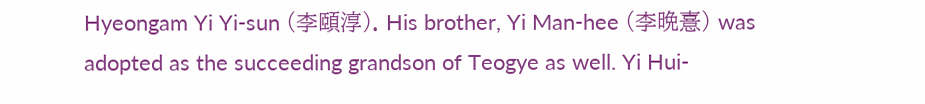Hyeongam Yi Yi-sun (李頤淳). His brother, Yi Man-hee (李晩憙) was adopted as the succeeding grandson of Teogye as well. Yi Hui-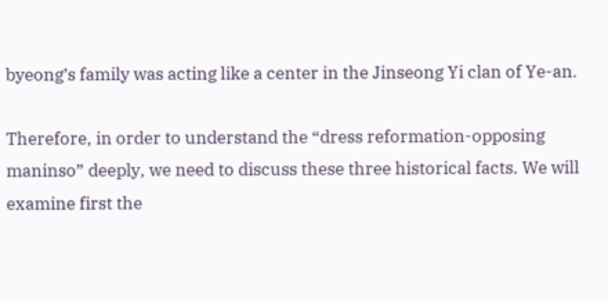byeong’s family was acting like a center in the Jinseong Yi clan of Ye-an.

Therefore, in order to understand the “dress reformation-opposing maninso” deeply, we need to discuss these three historical facts. We will examine first the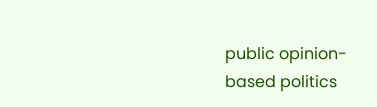public opinion-based politics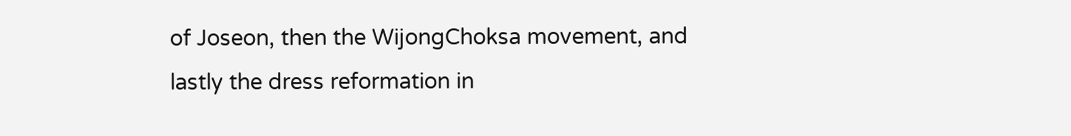of Joseon, then the WijongChoksa movement, and lastly the dress reformation in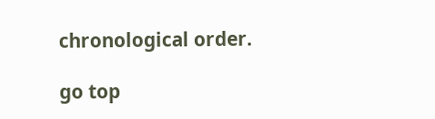chronological order.

go top